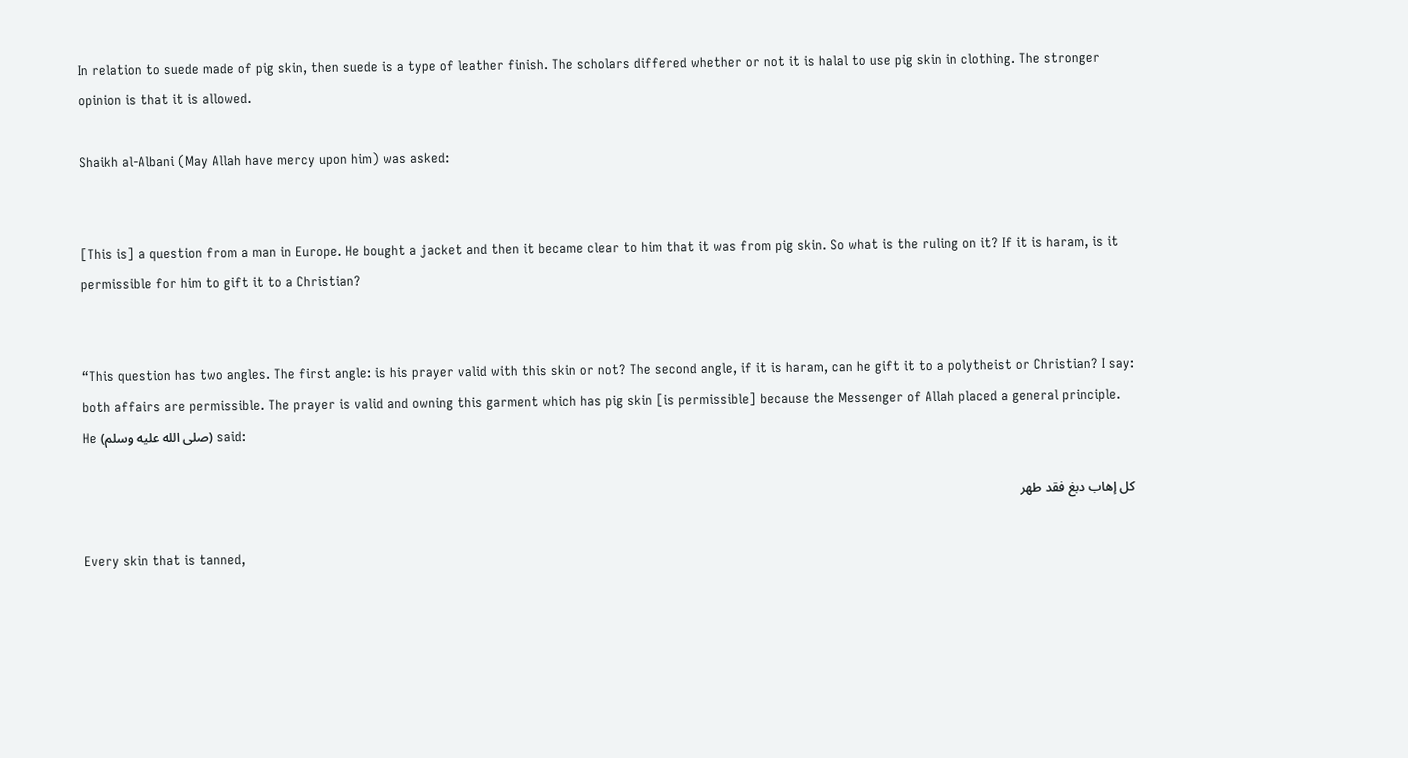In relation to suede made of pig skin, then suede is a type of leather finish. The scholars differed whether or not it is halal to use pig skin in clothing. The stronger opinion is that it is allowed.

Shaikh al-Albani (May Allah have mercy upon him) was asked:


[This is] a question from a man in Europe. He bought a jacket and then it became clear to him that it was from pig skin. So what is the ruling on it? If it is haram, is it permissible for him to gift it to a Christian?


“This question has two angles. The first angle: is his prayer valid with this skin or not? The second angle, if it is haram, can he gift it to a polytheist or Christian? I say: both affairs are permissible. The prayer is valid and owning this garment which has pig skin [is permissible] because the Messenger of Allah placed a general principle. He (صلى الله عليه وسلم) said:

كل إهاب دبغ فقد طهر

Every skin that is tanned,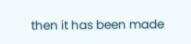then it has been made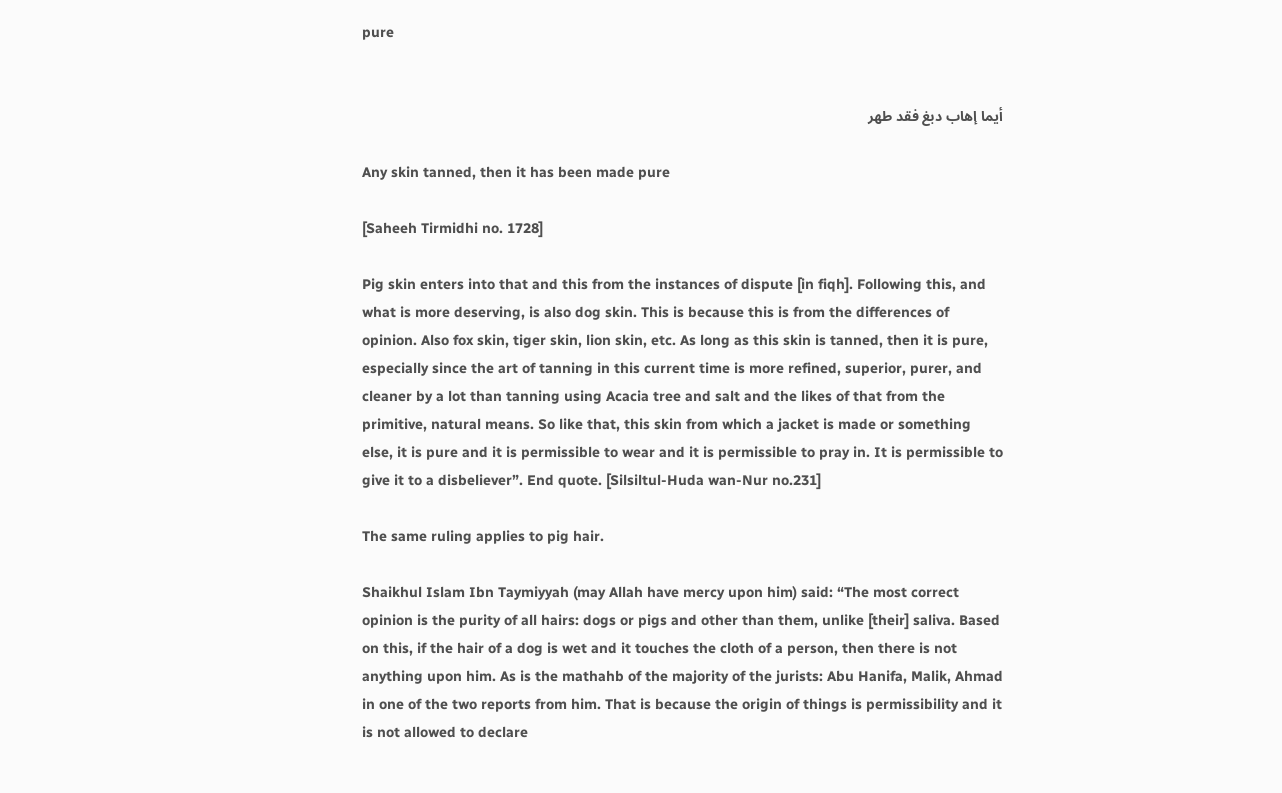pure


أيما إهاب دبغ فقد طهر

Any skin tanned, then it has been made pure

[Saheeh Tirmidhi no. 1728]

Pig skin enters into that and this from the instances of dispute [in fiqh]. Following this, and what is more deserving, is also dog skin. This is because this is from the differences of opinion. Also fox skin, tiger skin, lion skin, etc. As long as this skin is tanned, then it is pure, especially since the art of tanning in this current time is more refined, superior, purer, and cleaner by a lot than tanning using Acacia tree and salt and the likes of that from the primitive, natural means. So like that, this skin from which a jacket is made or something else, it is pure and it is permissible to wear and it is permissible to pray in. It is permissible to give it to a disbeliever”. End quote. [Silsiltul-Huda wan-Nur no.231]

The same ruling applies to pig hair.

Shaikhul Islam Ibn Taymiyyah (may Allah have mercy upon him) said: “The most correct opinion is the purity of all hairs: dogs or pigs and other than them, unlike [their] saliva. Based on this, if the hair of a dog is wet and it touches the cloth of a person, then there is not anything upon him. As is the mathahb of the majority of the jurists: Abu Hanifa, Malik, Ahmad in one of the two reports from him. That is because the origin of things is permissibility and it is not allowed to declare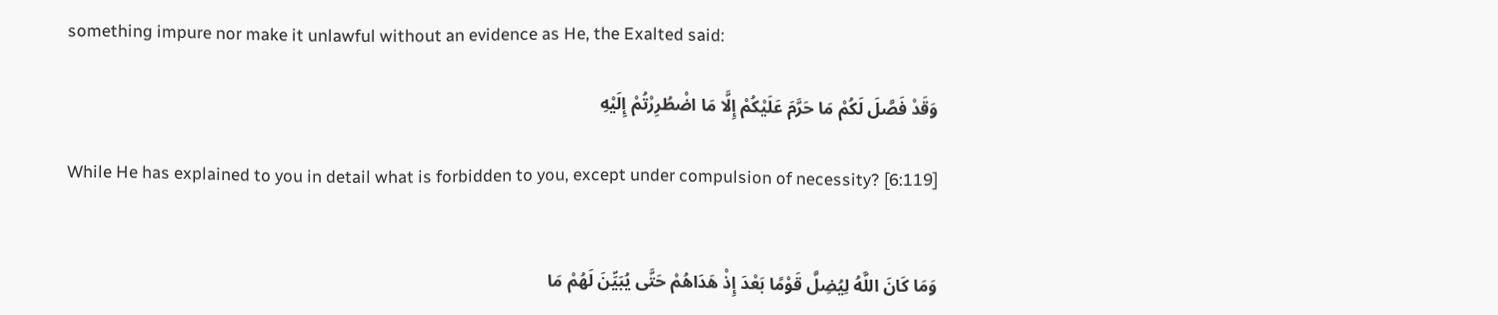something impure nor make it unlawful without an evidence as He, the Exalted said:

وَقَدْ فَصَّلَ لَكُمْ مَا حَرَّمَ عَلَيْكُمْ إِلَّا مَا اضْطُرِرْتُمْ إِلَيْهِ

While He has explained to you in detail what is forbidden to you, except under compulsion of necessity? [6:119]


وَمَا كَانَ اللَّهُ لِيُضِلَّ قَوْمًا بَعْدَ إِذْ هَدَاهُمْ حَتَّى يُبَيِّنَ لَهُمْ مَا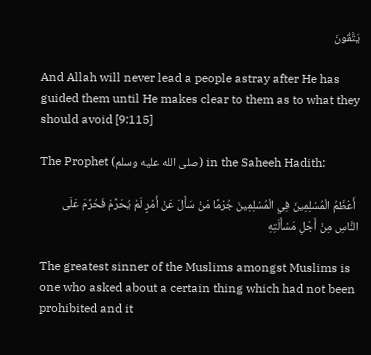يَتَّقُونَ

And Allah will never lead a people astray after He has guided them until He makes clear to them as to what they should avoid [9:115]

The Prophet (صلى الله عليه وسلم) in the Saheeh Hadith:

 أَعْظَمُ الْمُسْلِمِينَ فِي الْمُسْلِمِينَ جُرْمًا مَنْ سَأَلَ عَنْ أَمْرٍ لَمْ يُحَرَّمْ فَحُرِّمَ عَلَى النَّاسِ مِنْ أَجْلِ مَسْأَلَتِهِ

The greatest sinner of the Muslims amongst Muslims is one who asked about a certain thing which had not been prohibited and it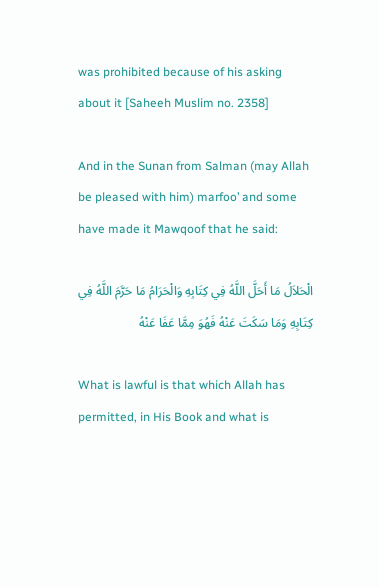was prohibited because of his asking about it [Saheeh Muslim no. 2358]

And in the Sunan from Salman (may Allah be pleased with him) marfoo’ and some have made it Mawqoof that he said:

الْحَلاَلُ مَا أَحَلَّ اللَّهُ فِي كِتَابِهِ وَالْحَرَامُ مَا حَرَّمَ اللَّهُ فِي كِتَابِهِ وَمَا سَكَتَ عَنْهُ فَهُوَ مِمَّا عَفَا عَنْهُ

What is lawful is that which Allah has permitted, in His Book and what is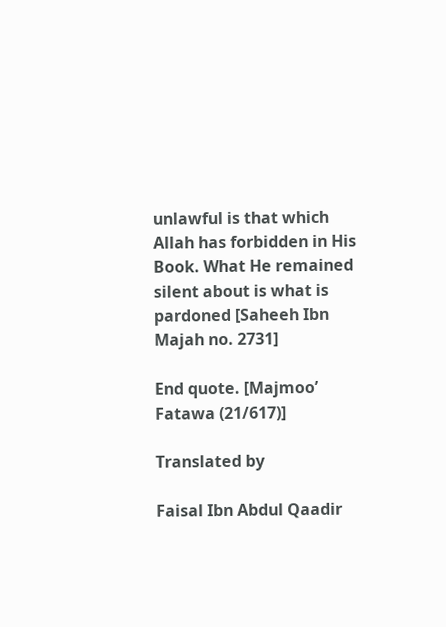unlawful is that which Allah has forbidden in His Book. What He remained silent about is what is pardoned [Saheeh Ibn Majah no. 2731]

End quote. [Majmoo’ Fatawa (21/617)]

Translated by

Faisal Ibn Abdul Qaadir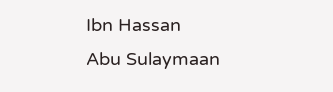Ibn Hassan
Abu Sulaymaan